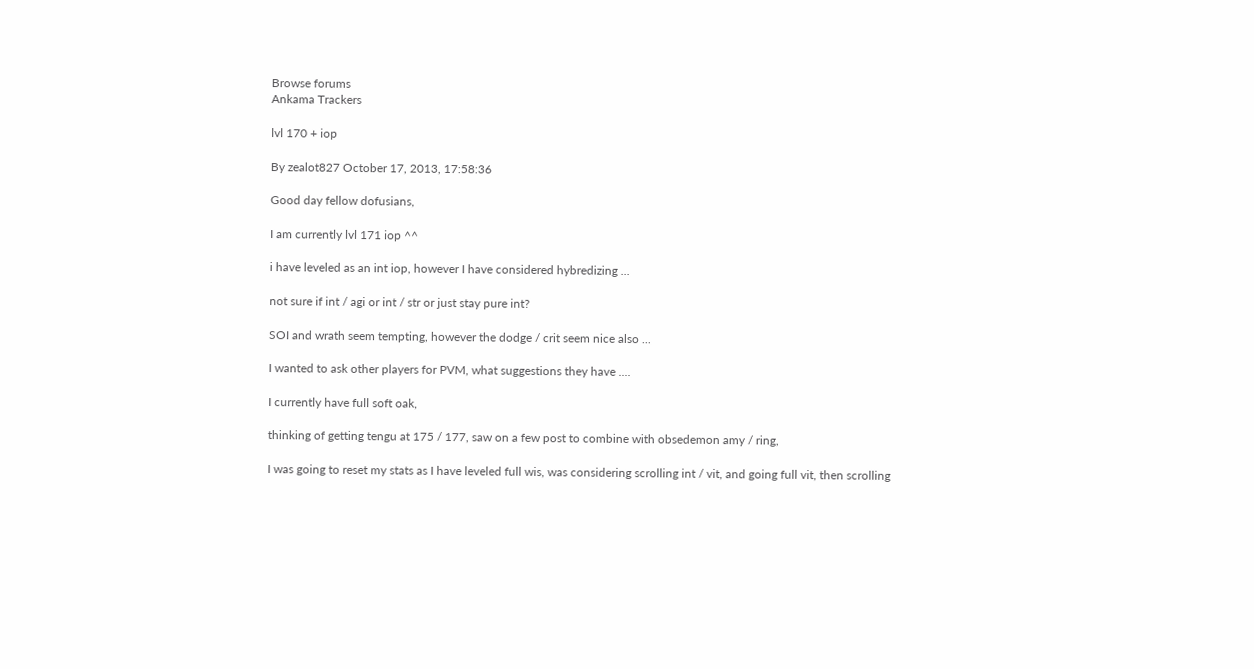Browse forums
Ankama Trackers

lvl 170 + iop

By zealot827 October 17, 2013, 17:58:36

Good day fellow dofusians,

I am currently lvl 171 iop ^^

i have leveled as an int iop, however I have considered hybredizing ...

not sure if int / agi or int / str or just stay pure int?

SOI and wrath seem tempting, however the dodge / crit seem nice also ...

I wanted to ask other players for PVM, what suggestions they have ....

I currently have full soft oak,

thinking of getting tengu at 175 / 177, saw on a few post to combine with obsedemon amy / ring,

I was going to reset my stats as I have leveled full wis, was considering scrolling int / vit, and going full vit, then scrolling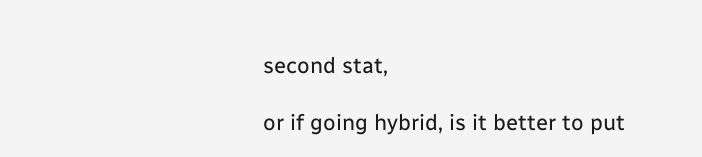second stat,

or if going hybrid, is it better to put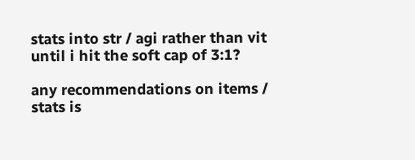stats into str / agi rather than vit until i hit the soft cap of 3:1?

any recommendations on items / stats is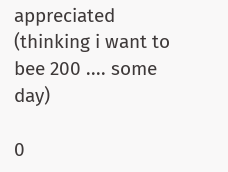appreciated (thinking i want to bee 200 .... some day)

0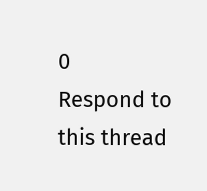0
Respond to this thread